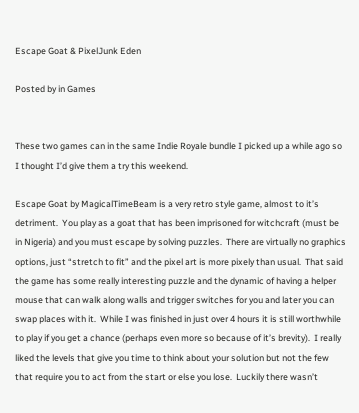Escape Goat & PixelJunk Eden

Posted by in Games


These two games can in the same Indie Royale bundle I picked up a while ago so I thought I’d give them a try this weekend.

Escape Goat by MagicalTimeBeam is a very retro style game, almost to it’s detriment.  You play as a goat that has been imprisoned for witchcraft (must be in Nigeria) and you must escape by solving puzzles.  There are virtually no graphics options, just “stretch to fit” and the pixel art is more pixely than usual.  That said the game has some really interesting puzzle and the dynamic of having a helper mouse that can walk along walls and trigger switches for you and later you can swap places with it.  While I was finished in just over 4 hours it is still worthwhile to play if you get a chance (perhaps even more so because of it’s brevity).  I really liked the levels that give you time to think about your solution but not the few that require you to act from the start or else you lose.  Luckily there wasn’t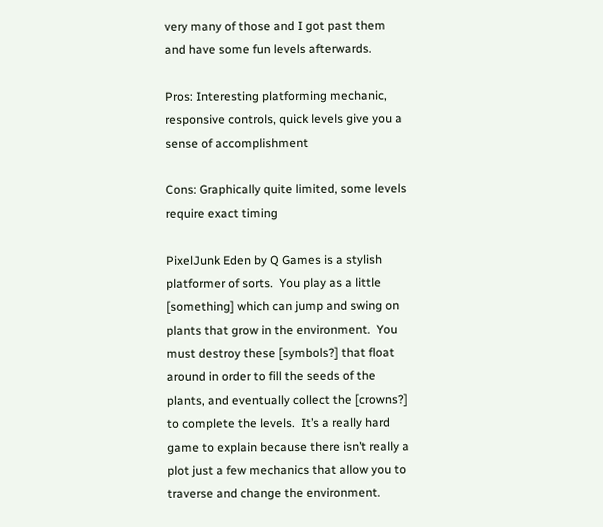very many of those and I got past them and have some fun levels afterwards.

Pros: Interesting platforming mechanic, responsive controls, quick levels give you a sense of accomplishment

Cons: Graphically quite limited, some levels require exact timing

PixelJunk Eden by Q Games is a stylish platformer of sorts.  You play as a little [something] which can jump and swing on plants that grow in the environment.  You must destroy these [symbols?] that float around in order to fill the seeds of the plants, and eventually collect the [crowns?] to complete the levels.  It’s a really hard game to explain because there isn’t really a plot just a few mechanics that allow you to traverse and change the environment.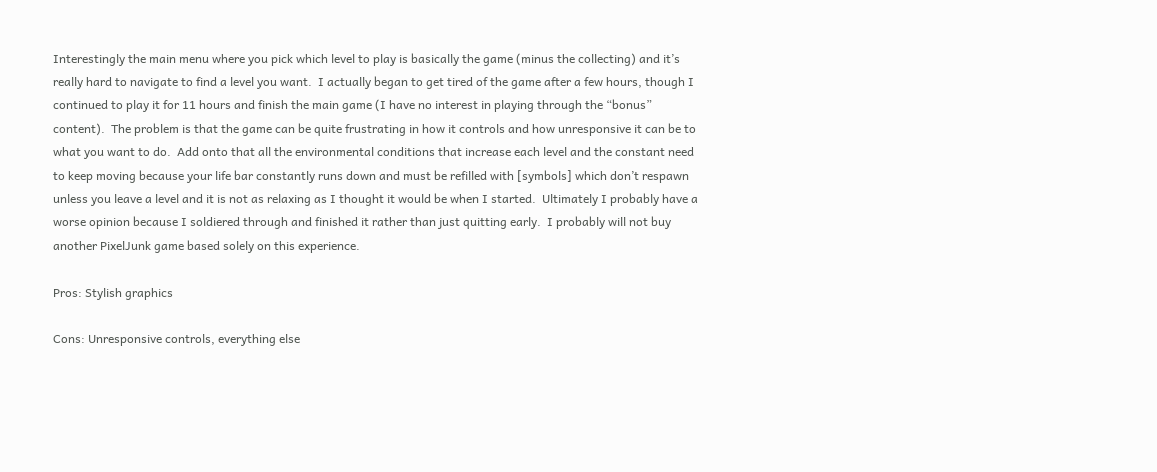Interestingly the main menu where you pick which level to play is basically the game (minus the collecting) and it’s really hard to navigate to find a level you want.  I actually began to get tired of the game after a few hours, though I continued to play it for 11 hours and finish the main game (I have no interest in playing through the “bonus” content).  The problem is that the game can be quite frustrating in how it controls and how unresponsive it can be to what you want to do.  Add onto that all the environmental conditions that increase each level and the constant need to keep moving because your life bar constantly runs down and must be refilled with [symbols] which don’t respawn unless you leave a level and it is not as relaxing as I thought it would be when I started.  Ultimately I probably have a worse opinion because I soldiered through and finished it rather than just quitting early.  I probably will not buy another PixelJunk game based solely on this experience.

Pros: Stylish graphics

Cons: Unresponsive controls, everything else